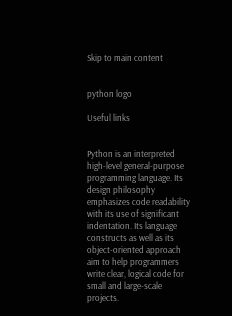Skip to main content


python logo

Useful links


Python is an interpreted high-level general-purpose programming language. Its design philosophy emphasizes code readability with its use of significant indentation. Its language constructs as well as its object-oriented approach aim to help programmers write clear, logical code for small and large-scale projects.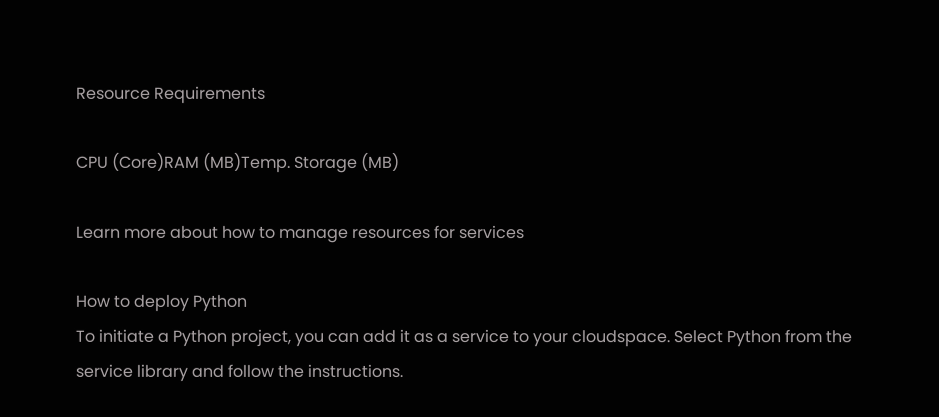Resource Requirements

CPU (Core)RAM (MB)Temp. Storage (MB)

Learn more about how to manage resources for services

How to deploy Python
To initiate a Python project, you can add it as a service to your cloudspace. Select Python from the service library and follow the instructions.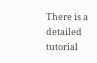There is a detailed tutorial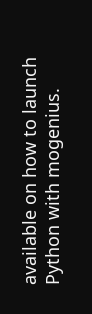available on how to launch Python with mogenius.